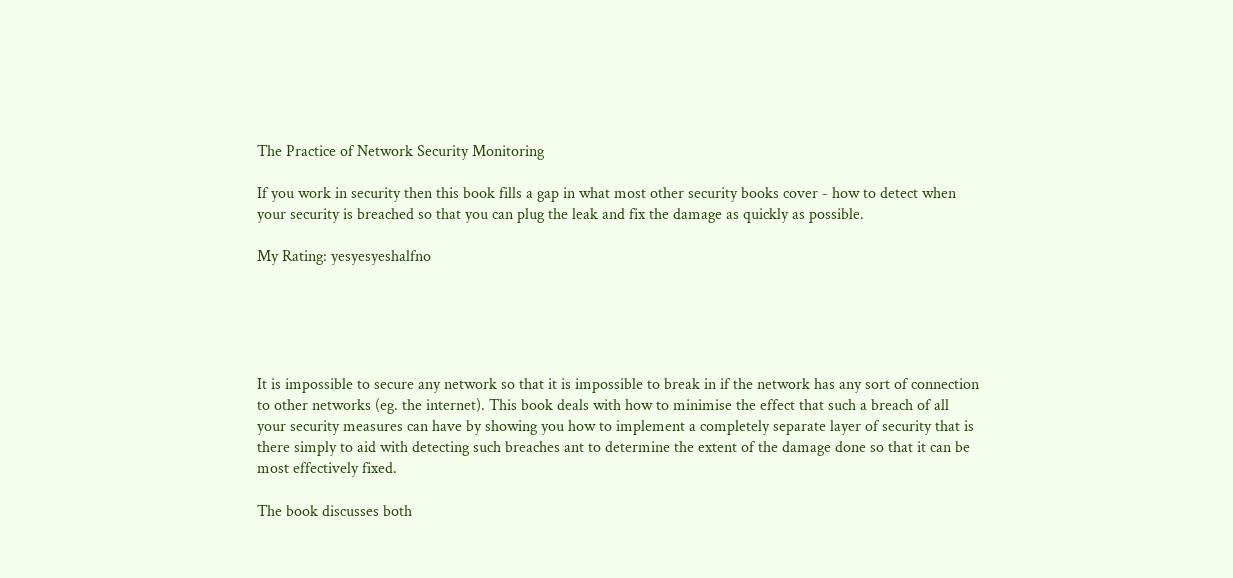The Practice of Network Security Monitoring

If you work in security then this book fills a gap in what most other security books cover - how to detect when your security is breached so that you can plug the leak and fix the damage as quickly as possible.

My Rating: yesyesyeshalfno





It is impossible to secure any network so that it is impossible to break in if the network has any sort of connection to other networks (eg. the internet). This book deals with how to minimise the effect that such a breach of all your security measures can have by showing you how to implement a completely separate layer of security that is there simply to aid with detecting such breaches ant to determine the extent of the damage done so that it can be most effectively fixed.

The book discusses both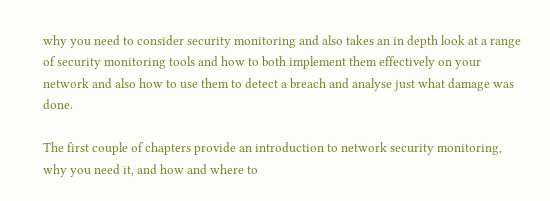why you need to consider security monitoring and also takes an in depth look at a range of security monitoring tools and how to both implement them effectively on your network and also how to use them to detect a breach and analyse just what damage was done.

The first couple of chapters provide an introduction to network security monitoring, why you need it, and how and where to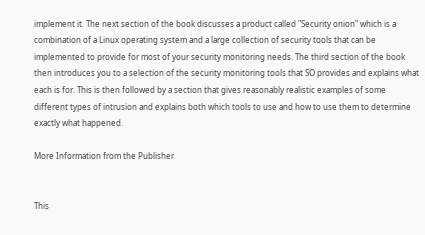implement it. The next section of the book discusses a product called "Security onion" which is a combination of a Linux operating system and a large collection of security tools that can be implemented to provide for most of your security monitoring needs. The third section of the book then introduces you to a selection of the security monitoring tools that SO provides and explains what each is for. This is then followed by a section that gives reasonably realistic examples of some different types of intrusion and explains both which tools to use and how to use them to determine exactly what happened.

More Information from the Publisher


This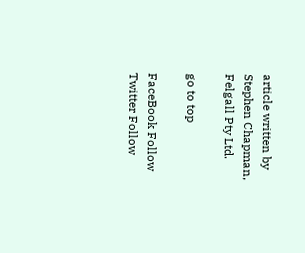article written by Stephen Chapman, Felgall Pty Ltd.

go to top

FaceBook Follow
Twitter Follow